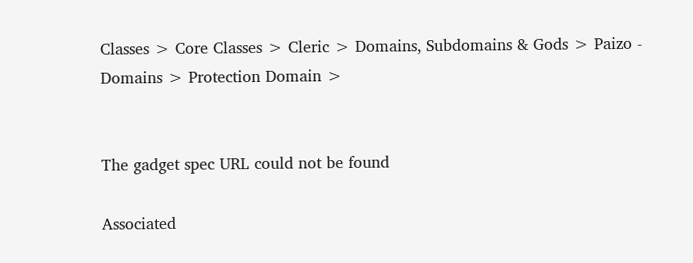Classes > Core Classes > Cleric > Domains, Subdomains & Gods > Paizo - Domains > Protection Domain >


The gadget spec URL could not be found

Associated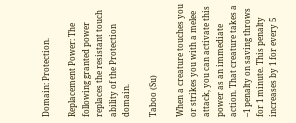Domain: Protection.

Replacement Power: The following granted power replaces the resistant touch ability of the Protection domain.

Taboo (Su)

When a creature touches you or strikes you with a melee attack, you can activate this power as an immediate action. That creature takes a –1 penalty on saving throws for 1 minute. This penalty increases by 1 for every 5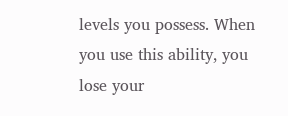levels you possess. When you use this ability, you lose your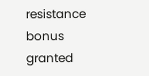resistance bonus granted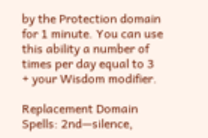by the Protection domain for 1 minute. You can use this ability a number of times per day equal to 3 + your Wisdom modifier.

Replacement Domain Spells: 2nd—silence,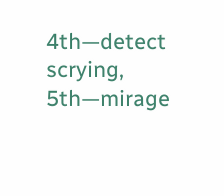4th—detect scrying, 5th—mirage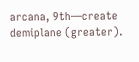arcana, 9th—create demiplane (greater).